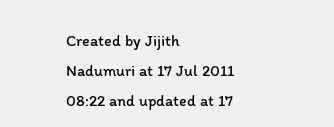Created by Jijith Nadumuri at 17 Jul 2011 08:22 and updated at 17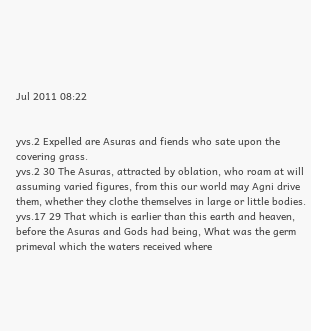Jul 2011 08:22


yvs.2 Expelled are Asuras and fiends who sate upon the covering grass.
yvs.2 30 The Asuras, attracted by oblation, who roam at will assuming varied figures, from this our world may Agni drive them, whether they clothe themselves in large or little bodies.
yvs.17 29 That which is earlier than this earth and heaven, before the Asuras and Gods had being, What was the germ primeval which the waters received where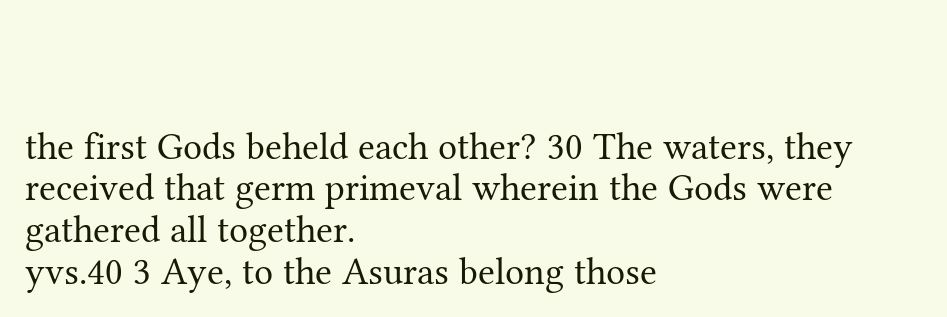the first Gods beheld each other? 30 The waters, they received that germ primeval wherein the Gods were gathered all together.
yvs.40 3 Aye, to the Asuras belong those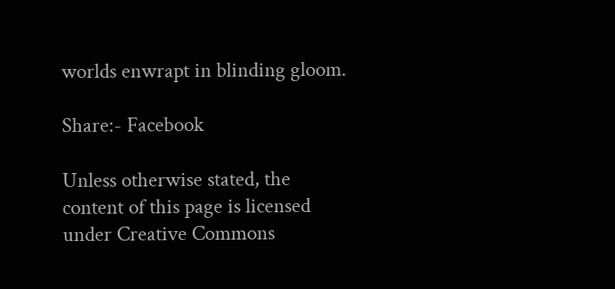worlds enwrapt in blinding gloom.

Share:- Facebook

Unless otherwise stated, the content of this page is licensed under Creative Commons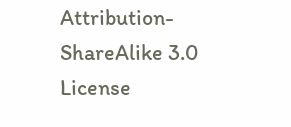Attribution-ShareAlike 3.0 License